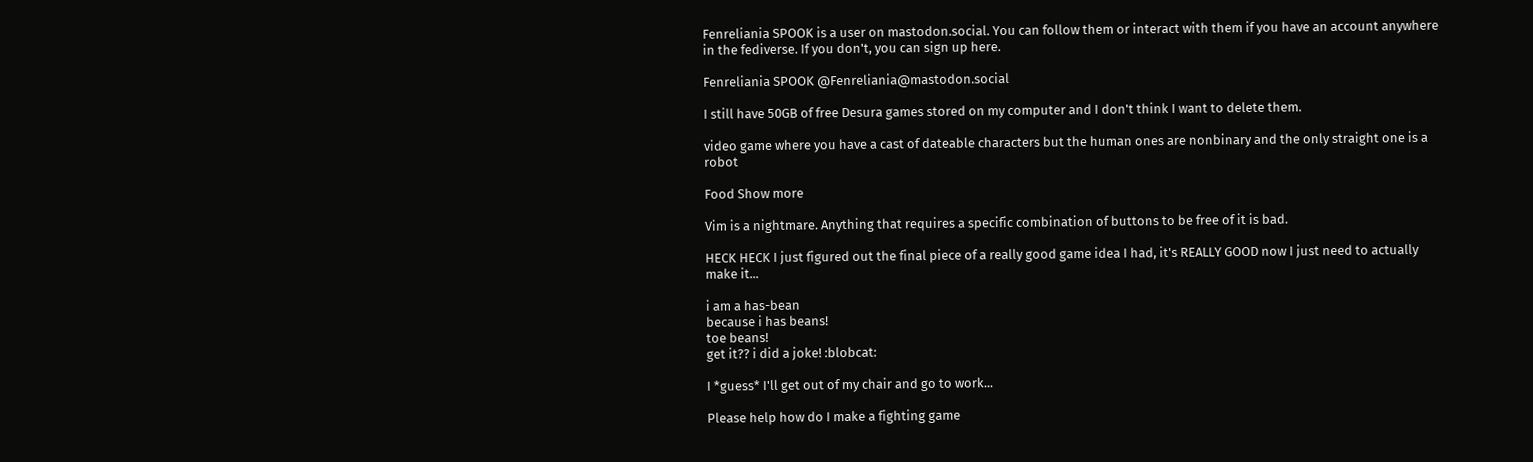Fenreliania SPOOK is a user on mastodon.social. You can follow them or interact with them if you have an account anywhere in the fediverse. If you don't, you can sign up here.

Fenreliania SPOOK @Fenreliania@mastodon.social

I still have 50GB of free Desura games stored on my computer and I don't think I want to delete them.

video game where you have a cast of dateable characters but the human ones are nonbinary and the only straight one is a robot

Food Show more

Vim is a nightmare. Anything that requires a specific combination of buttons to be free of it is bad.

HECK HECK I just figured out the final piece of a really good game idea I had, it's REALLY GOOD now I just need to actually make it...

i am a has-bean
because i has beans!
toe beans!
get it?? i did a joke! :blobcat:

I *guess* I'll get out of my chair and go to work...

Please help how do I make a fighting game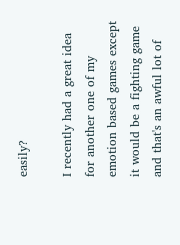easily?

I recently had a great idea for another one of my emotion based games except it would be a fighting game and that's an awful lot of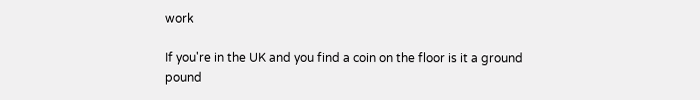work

If you're in the UK and you find a coin on the floor is it a ground pound